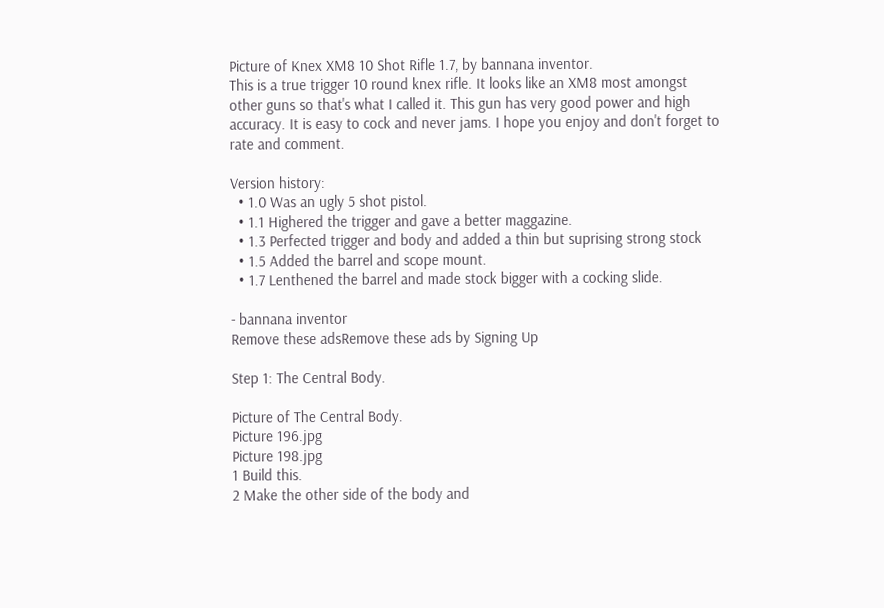Picture of Knex XM8 10 Shot Rifle 1.7, by bannana inventor.
This is a true trigger 10 round knex rifle. It looks like an XM8 most amongst other guns so that's what I called it. This gun has very good power and high accuracy. It is easy to cock and never jams. I hope you enjoy and don't forget to rate and comment.

Version history:
  • 1.0 Was an ugly 5 shot pistol.
  • 1.1 Highered the trigger and gave a better maggazine.
  • 1.3 Perfected trigger and body and added a thin but suprising strong stock
  • 1.5 Added the barrel and scope mount.
  • 1.7 Lenthened the barrel and made stock bigger with a cocking slide.

- bannana inventor
Remove these adsRemove these ads by Signing Up

Step 1: The Central Body.

Picture of The Central Body.
Picture 196.jpg
Picture 198.jpg
1 Build this.
2 Make the other side of the body and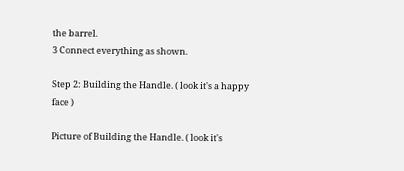the barrel.
3 Connect everything as shown.

Step 2: Building the Handle. ( look it's a happy face )

Picture of Building the Handle. ( look it's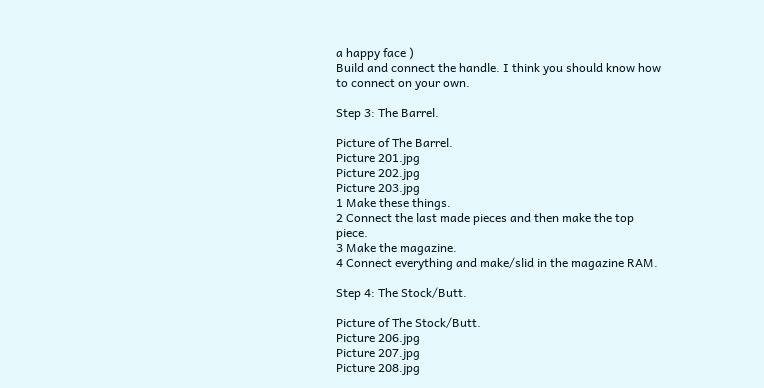a happy face )
Build and connect the handle. I think you should know how to connect on your own.

Step 3: The Barrel.

Picture of The Barrel.
Picture 201.jpg
Picture 202.jpg
Picture 203.jpg
1 Make these things.
2 Connect the last made pieces and then make the top piece.
3 Make the magazine.
4 Connect everything and make/slid in the magazine RAM.

Step 4: The Stock/Butt.

Picture of The Stock/Butt.
Picture 206.jpg
Picture 207.jpg
Picture 208.jpg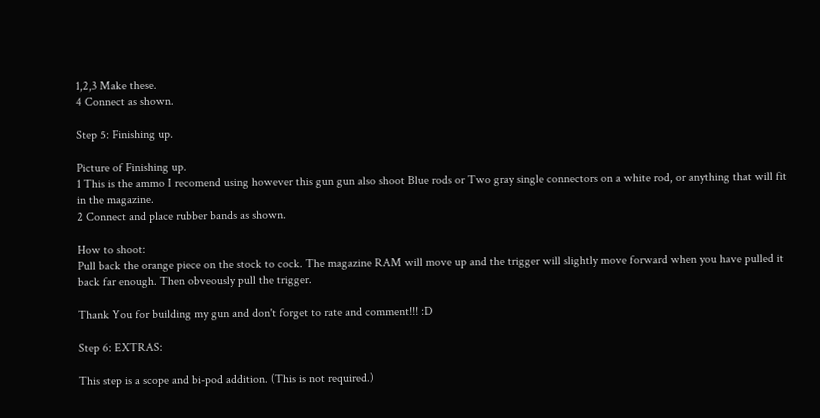1,2,3 Make these.
4 Connect as shown.

Step 5: Finishing up.

Picture of Finishing up.
1 This is the ammo I recomend using however this gun gun also shoot Blue rods or Two gray single connectors on a white rod, or anything that will fit in the magazine.
2 Connect and place rubber bands as shown.

How to shoot:
Pull back the orange piece on the stock to cock. The magazine RAM will move up and the trigger will slightly move forward when you have pulled it back far enough. Then obveously pull the trigger.

Thank You for building my gun and don't forget to rate and comment!!! :D

Step 6: EXTRAS:

This step is a scope and bi-pod addition. (This is not required.)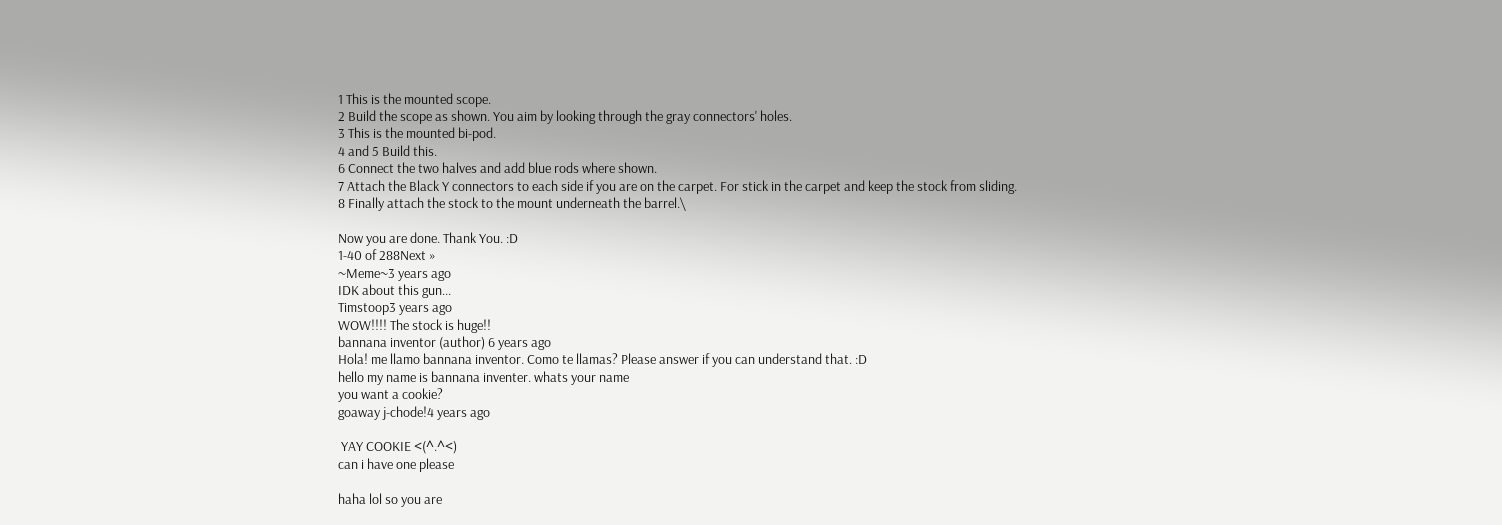1 This is the mounted scope.
2 Build the scope as shown. You aim by looking through the gray connectors' holes.
3 This is the mounted bi-pod.
4 and 5 Build this.
6 Connect the two halves and add blue rods where shown.
7 Attach the Black Y connectors to each side if you are on the carpet. For stick in the carpet and keep the stock from sliding.
8 Finally attach the stock to the mount underneath the barrel.\

Now you are done. Thank You. :D
1-40 of 288Next »
~Meme~3 years ago
IDK about this gun...
Timstoop3 years ago
WOW!!!! The stock is huge!!
bannana inventor (author) 6 years ago
Hola! me llamo bannana inventor. Como te llamas? Please answer if you can understand that. :D
hello my name is bannana inventer. whats your name
you want a cookie?
goaway j-chode!4 years ago

 YAY COOKIE <(^.^<)
can i have one please

haha lol so you are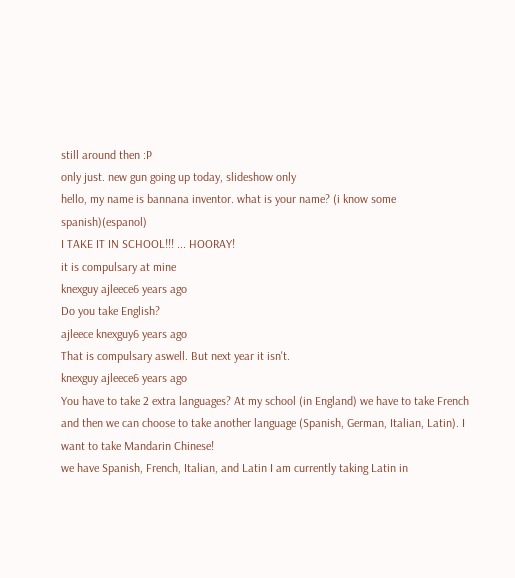still around then :P
only just. new gun going up today, slideshow only
hello, my name is bannana inventor. what is your name? (i know some spanish)(espanol)
I TAKE IT IN SCHOOL!!! ... HOORAY!
it is compulsary at mine
knexguy ajleece6 years ago
Do you take English?
ajleece knexguy6 years ago
That is compulsary aswell. But next year it isn't.
knexguy ajleece6 years ago
You have to take 2 extra languages? At my school (in England) we have to take French and then we can choose to take another language (Spanish, German, Italian, Latin). I want to take Mandarin Chinese!
we have Spanish, French, Italian, and Latin I am currently taking Latin in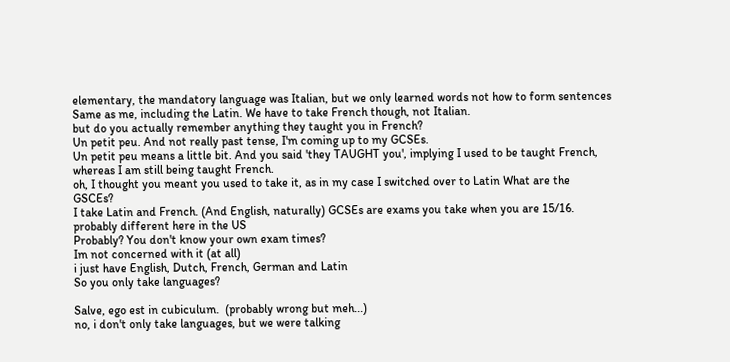elementary, the mandatory language was Italian, but we only learned words not how to form sentences
Same as me, including the Latin. We have to take French though, not Italian.
but do you actually remember anything they taught you in French?
Un petit peu. And not really past tense, I'm coming up to my GCSEs.
Un petit peu means a little bit. And you said 'they TAUGHT you', implying I used to be taught French, whereas I am still being taught French.
oh, I thought you meant you used to take it, as in my case I switched over to Latin What are the GSCEs?
I take Latin and French. (And English, naturally) GCSEs are exams you take when you are 15/16.
probably different here in the US
Probably? You don't know your own exam times?
Im not concerned with it (at all)
i just have English, Dutch, French, German and Latin
So you only take languages?

Salve, ego est in cubiculum.  (probably wrong but meh...)
no, i don't only take languages, but we were talking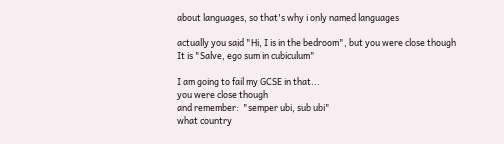about languages, so that's why i only named languages

actually you said "Hi, I is in the bedroom", but you were close though
It is "Salve, ego sum in cubiculum"

I am going to fail my GCSE in that...
you were close though
and remember:  "semper ubi, sub ubi"
what country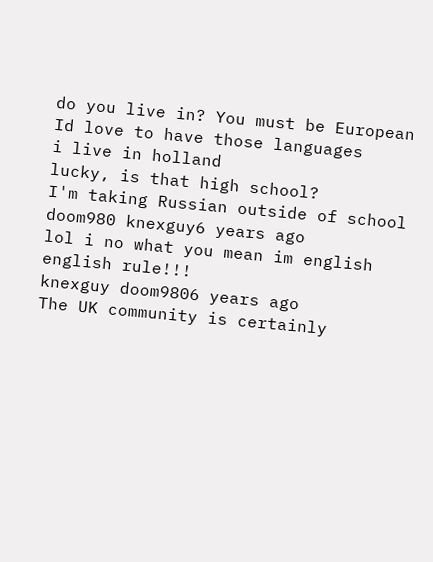do you live in? You must be European
Id love to have those languages
i live in holland
lucky, is that high school?
I'm taking Russian outside of school
doom980 knexguy6 years ago
lol i no what you mean im english english rule!!!
knexguy doom9806 years ago
The UK community is certainly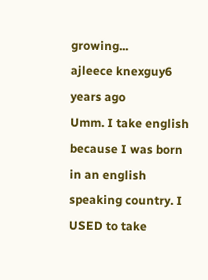growing...
ajleece knexguy6 years ago
Umm. I take english because I was born in an english speaking country. I USED to take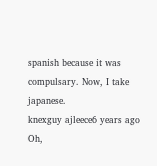spanish because it was compulsary. Now, I take japanese.
knexguy ajleece6 years ago
Oh,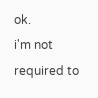ok.
i'm not required to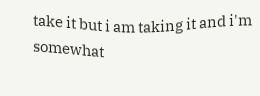take it but i am taking it and i'm somewhat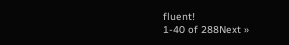fluent!
1-40 of 288Next »